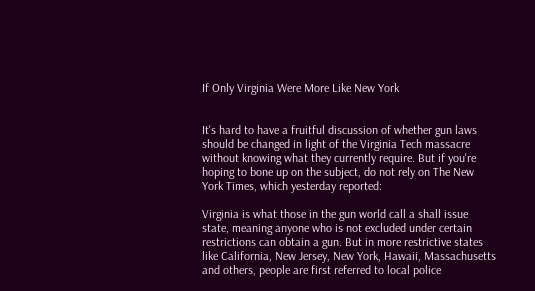If Only Virginia Were More Like New York


It's hard to have a fruitful discussion of whether gun laws should be changed in light of the Virginia Tech massacre without knowing what they currently require. But if you're hoping to bone up on the subject, do not rely on The New York Times, which yesterday reported:

Virginia is what those in the gun world call a shall issue state, meaning anyone who is not excluded under certain restrictions can obtain a gun. But in more restrictive states like California, New Jersey, New York, Hawaii, Massachusetts and others, people are first referred to local police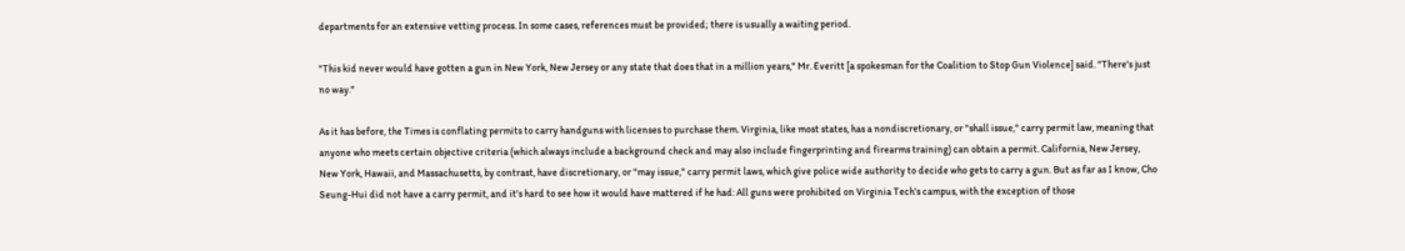departments for an extensive vetting process. In some cases, references must be provided; there is usually a waiting period.

"This kid never would have gotten a gun in New York, New Jersey or any state that does that in a million years," Mr. Everitt [a spokesman for the Coalition to Stop Gun Violence] said. "There's just no way."

As it has before, the Times is conflating permits to carry handguns with licenses to purchase them. Virginia, like most states, has a nondiscretionary, or "shall issue," carry permit law, meaning that anyone who meets certain objective criteria (which always include a background check and may also include fingerprinting and firearms training) can obtain a permit. California, New Jersey, New York, Hawaii, and Massachusetts, by contrast, have discretionary, or "may issue," carry permit laws, which give police wide authority to decide who gets to carry a gun. But as far as I know, Cho Seung-Hui did not have a carry permit, and it's hard to see how it would have mattered if he had: All guns were prohibited on Virginia Tech's campus, with the exception of those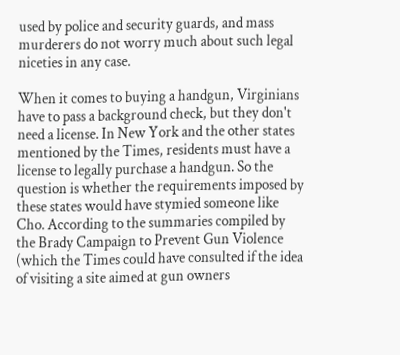used by police and security guards, and mass murderers do not worry much about such legal niceties in any case.

When it comes to buying a handgun, Virginians have to pass a background check, but they don't need a license. In New York and the other states mentioned by the Times, residents must have a license to legally purchase a handgun. So the question is whether the requirements imposed by these states would have stymied someone like Cho. According to the summaries compiled by the Brady Campaign to Prevent Gun Violence (which the Times could have consulted if the idea of visiting a site aimed at gun owners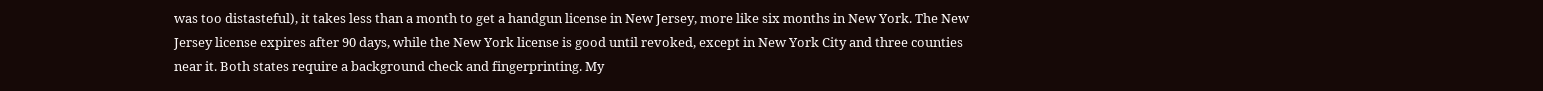was too distasteful), it takes less than a month to get a handgun license in New Jersey, more like six months in New York. The New Jersey license expires after 90 days, while the New York license is good until revoked, except in New York City and three counties near it. Both states require a background check and fingerprinting. My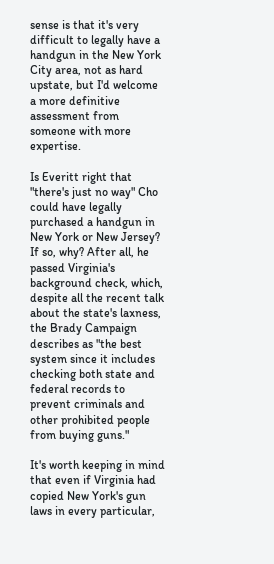sense is that it's very difficult to legally have a handgun in the New York City area, not as hard upstate, but I'd welcome a more definitive assessment from someone with more expertise.

Is Everitt right that "there's just no way" Cho could have legally purchased a handgun in New York or New Jersey? If so, why? After all, he passed Virginia's background check, which, despite all the recent talk about the state's laxness, the Brady Campaign describes as "the best system since it includes checking both state and federal records to prevent criminals and other prohibited people from buying guns."

It's worth keeping in mind that even if Virginia had copied New York's gun laws in every particular,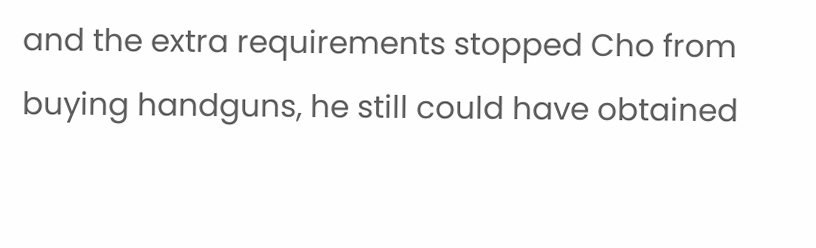and the extra requirements stopped Cho from buying handguns, he still could have obtained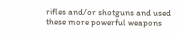rifles and/or shotguns and used these more powerful weapons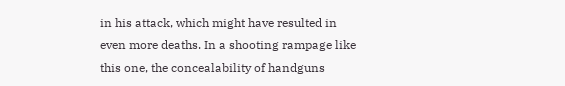in his attack, which might have resulted in even more deaths. In a shooting rampage like this one, the concealability of handguns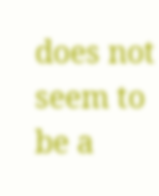does not seem to be a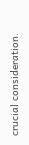crucial consideration.